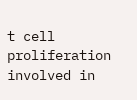t cell proliferation involved in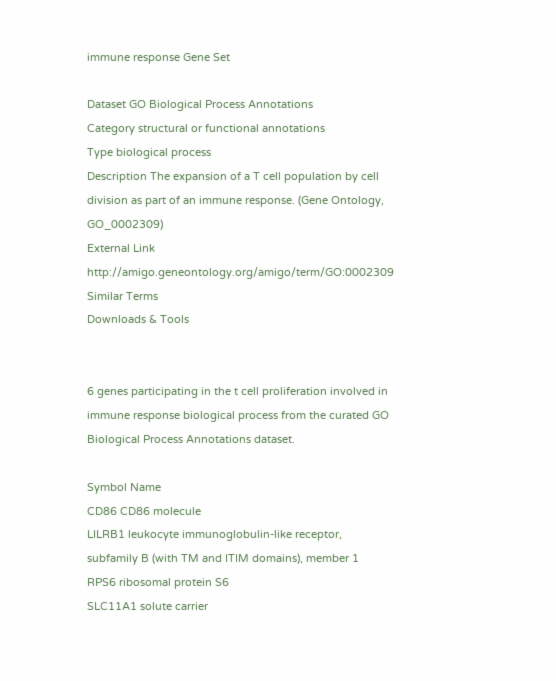immune response Gene Set

Dataset GO Biological Process Annotations
Category structural or functional annotations
Type biological process
Description The expansion of a T cell population by cell division as part of an immune response. (Gene Ontology, GO_0002309)
External Link http://amigo.geneontology.org/amigo/term/GO:0002309
Similar Terms
Downloads & Tools


6 genes participating in the t cell proliferation involved in immune response biological process from the curated GO Biological Process Annotations dataset.

Symbol Name
CD86 CD86 molecule
LILRB1 leukocyte immunoglobulin-like receptor, subfamily B (with TM and ITIM domains), member 1
RPS6 ribosomal protein S6
SLC11A1 solute carrier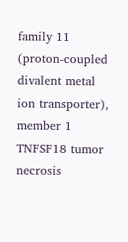family 11 (proton-coupled divalent metal ion transporter), member 1
TNFSF18 tumor necrosis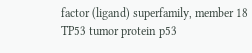factor (ligand) superfamily, member 18
TP53 tumor protein p53